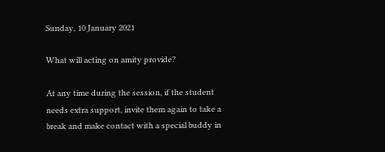Sunday, 10 January 2021

What will acting on amity provide?

At any time during the session, if the student needs extra support, invite them again to take a break and make contact with a special buddy in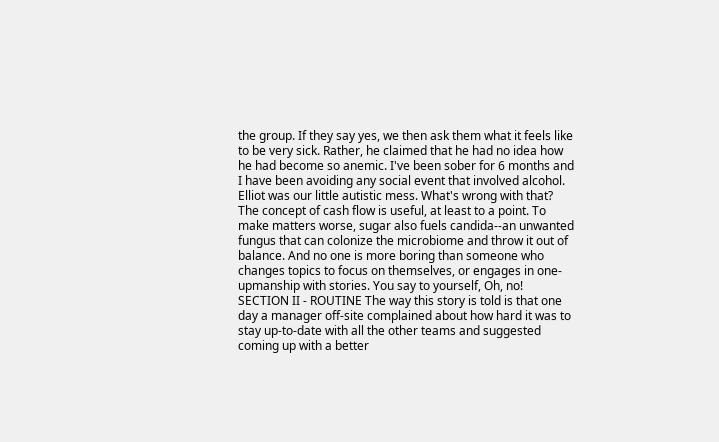the group. If they say yes, we then ask them what it feels like to be very sick. Rather, he claimed that he had no idea how he had become so anemic. I've been sober for 6 months and I have been avoiding any social event that involved alcohol. Elliot was our little autistic mess. What's wrong with that? The concept of cash flow is useful, at least to a point. To make matters worse, sugar also fuels candida--an unwanted fungus that can colonize the microbiome and throw it out of balance. And no one is more boring than someone who changes topics to focus on themselves, or engages in one-upmanship with stories. You say to yourself, Oh, no! SECTION II - ROUTINE The way this story is told is that one day a manager off-site complained about how hard it was to stay up-to-date with all the other teams and suggested coming up with a better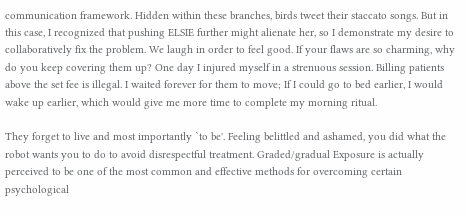communication framework. Hidden within these branches, birds tweet their staccato songs. But in this case, I recognized that pushing ELSIE further might alienate her, so I demonstrate my desire to collaboratively fix the problem. We laugh in order to feel good. If your flaws are so charming, why do you keep covering them up? One day I injured myself in a strenuous session. Billing patients above the set fee is illegal. I waited forever for them to move; If I could go to bed earlier, I would wake up earlier, which would give me more time to complete my morning ritual.

They forget to live and most importantly `to be'. Feeling belittled and ashamed, you did what the robot wants you to do to avoid disrespectful treatment. Graded/gradual Exposure is actually perceived to be one of the most common and effective methods for overcoming certain psychological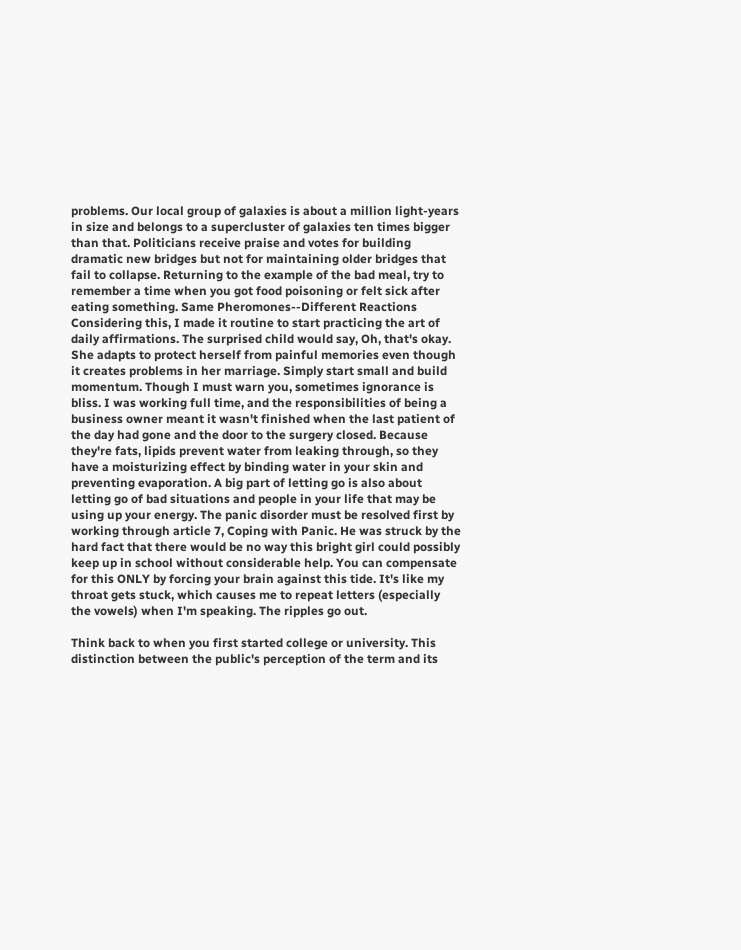problems. Our local group of galaxies is about a million light-years in size and belongs to a supercluster of galaxies ten times bigger than that. Politicians receive praise and votes for building dramatic new bridges but not for maintaining older bridges that fail to collapse. Returning to the example of the bad meal, try to remember a time when you got food poisoning or felt sick after eating something. Same Pheromones--Different Reactions Considering this, I made it routine to start practicing the art of daily affirmations. The surprised child would say, Oh, that's okay. She adapts to protect herself from painful memories even though it creates problems in her marriage. Simply start small and build momentum. Though I must warn you, sometimes ignorance is bliss. I was working full time, and the responsibilities of being a business owner meant it wasn't finished when the last patient of the day had gone and the door to the surgery closed. Because they're fats, lipids prevent water from leaking through, so they have a moisturizing effect by binding water in your skin and preventing evaporation. A big part of letting go is also about letting go of bad situations and people in your life that may be using up your energy. The panic disorder must be resolved first by working through article 7, Coping with Panic. He was struck by the hard fact that there would be no way this bright girl could possibly keep up in school without considerable help. You can compensate for this ONLY by forcing your brain against this tide. It's like my throat gets stuck, which causes me to repeat letters (especially the vowels) when I'm speaking. The ripples go out.

Think back to when you first started college or university. This distinction between the public's perception of the term and its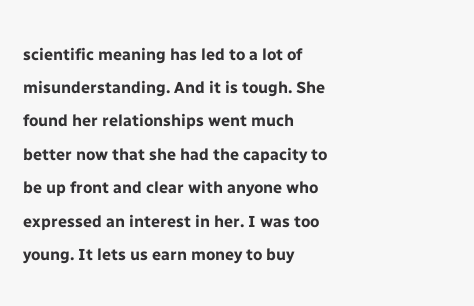scientific meaning has led to a lot of misunderstanding. And it is tough. She found her relationships went much better now that she had the capacity to be up front and clear with anyone who expressed an interest in her. I was too young. It lets us earn money to buy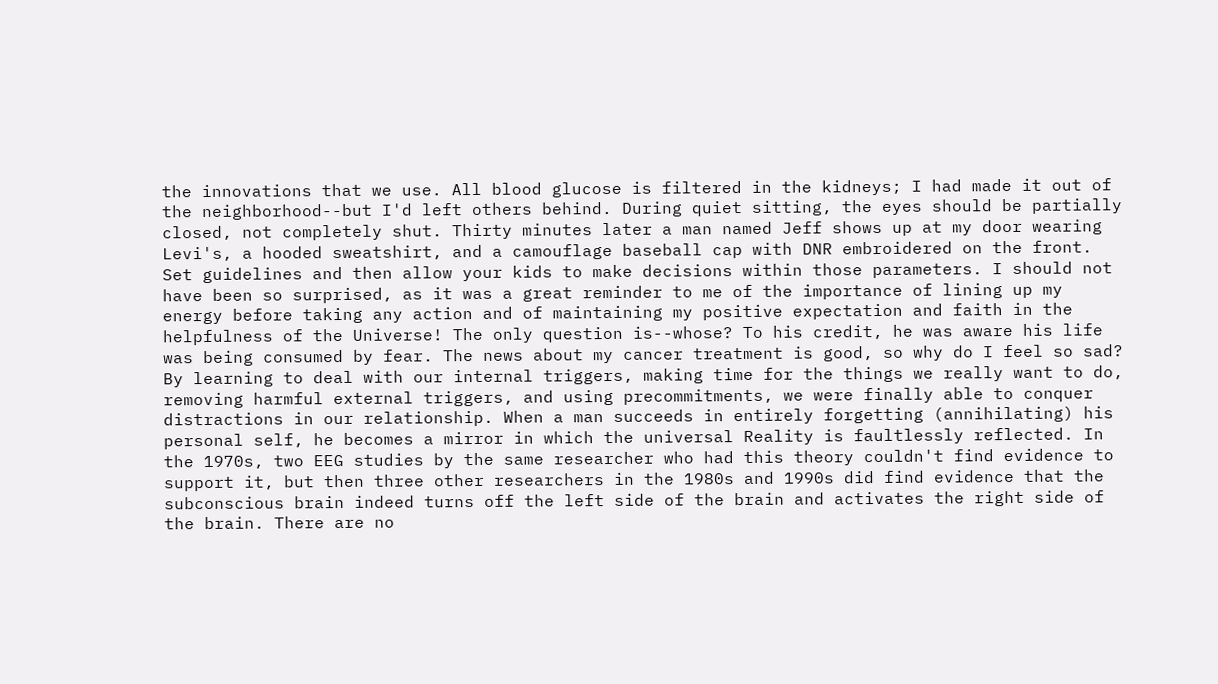the innovations that we use. All blood glucose is filtered in the kidneys; I had made it out of the neighborhood--but I'd left others behind. During quiet sitting, the eyes should be partially closed, not completely shut. Thirty minutes later a man named Jeff shows up at my door wearing Levi's, a hooded sweatshirt, and a camouflage baseball cap with DNR embroidered on the front. Set guidelines and then allow your kids to make decisions within those parameters. I should not have been so surprised, as it was a great reminder to me of the importance of lining up my energy before taking any action and of maintaining my positive expectation and faith in the helpfulness of the Universe! The only question is--whose? To his credit, he was aware his life was being consumed by fear. The news about my cancer treatment is good, so why do I feel so sad? By learning to deal with our internal triggers, making time for the things we really want to do, removing harmful external triggers, and using precommitments, we were finally able to conquer distractions in our relationship. When a man succeeds in entirely forgetting (annihilating) his personal self, he becomes a mirror in which the universal Reality is faultlessly reflected. In the 1970s, two EEG studies by the same researcher who had this theory couldn't find evidence to support it, but then three other researchers in the 1980s and 1990s did find evidence that the subconscious brain indeed turns off the left side of the brain and activates the right side of the brain. There are no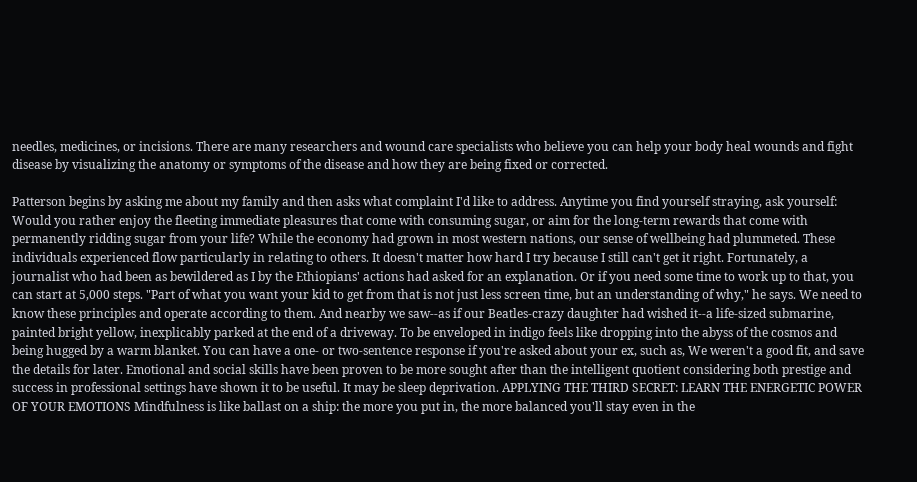needles, medicines, or incisions. There are many researchers and wound care specialists who believe you can help your body heal wounds and fight disease by visualizing the anatomy or symptoms of the disease and how they are being fixed or corrected.

Patterson begins by asking me about my family and then asks what complaint I'd like to address. Anytime you find yourself straying, ask yourself: Would you rather enjoy the fleeting immediate pleasures that come with consuming sugar, or aim for the long-term rewards that come with permanently ridding sugar from your life? While the economy had grown in most western nations, our sense of wellbeing had plummeted. These individuals experienced flow particularly in relating to others. It doesn't matter how hard I try because I still can't get it right. Fortunately, a journalist who had been as bewildered as I by the Ethiopians' actions had asked for an explanation. Or if you need some time to work up to that, you can start at 5,000 steps. "Part of what you want your kid to get from that is not just less screen time, but an understanding of why," he says. We need to know these principles and operate according to them. And nearby we saw--as if our Beatles-crazy daughter had wished it--a life-sized submarine, painted bright yellow, inexplicably parked at the end of a driveway. To be enveloped in indigo feels like dropping into the abyss of the cosmos and being hugged by a warm blanket. You can have a one- or two-sentence response if you're asked about your ex, such as, We weren't a good fit, and save the details for later. Emotional and social skills have been proven to be more sought after than the intelligent quotient considering both prestige and success in professional settings have shown it to be useful. It may be sleep deprivation. APPLYING THE THIRD SECRET: LEARN THE ENERGETIC POWER OF YOUR EMOTIONS Mindfulness is like ballast on a ship: the more you put in, the more balanced you'll stay even in the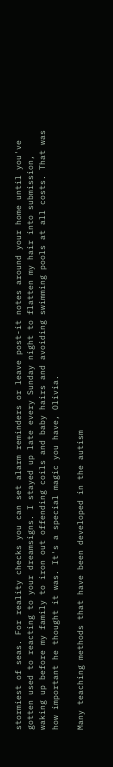stormiest of seas. For reality checks you can set alarm reminders or leave post-it notes around your home until you've gotten used to reacting to your dreamsigns. I stayed up late every Sunday night to flatten my hair into submission, waking up before my family to iron out offending coils and baby hairs and avoiding swimming pools at all costs. That was how important he thought it was. It's a special magic you have, Olivia.

Many teaching methods that have been developed in the autism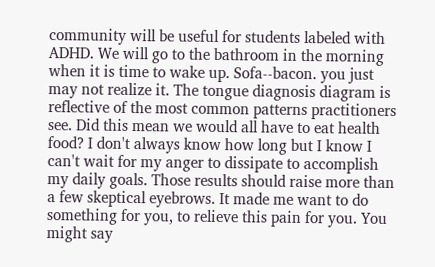community will be useful for students labeled with ADHD. We will go to the bathroom in the morning when it is time to wake up. Sofa--bacon. you just may not realize it. The tongue diagnosis diagram is reflective of the most common patterns practitioners see. Did this mean we would all have to eat health food? I don't always know how long but I know I can't wait for my anger to dissipate to accomplish my daily goals. Those results should raise more than a few skeptical eyebrows. It made me want to do something for you, to relieve this pain for you. You might say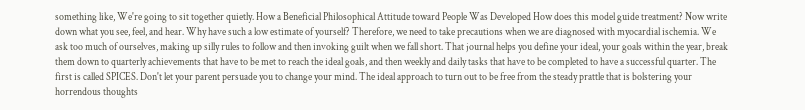something like, We're going to sit together quietly. How a Beneficial Philosophical Attitude toward People Was Developed How does this model guide treatment? Now write down what you see, feel, and hear. Why have such a low estimate of yourself? Therefore, we need to take precautions when we are diagnosed with myocardial ischemia. We ask too much of ourselves, making up silly rules to follow and then invoking guilt when we fall short. That journal helps you define your ideal, your goals within the year, break them down to quarterly achievements that have to be met to reach the ideal goals, and then weekly and daily tasks that have to be completed to have a successful quarter. The first is called SPICES. Don't let your parent persuade you to change your mind. The ideal approach to turn out to be free from the steady prattle that is bolstering your horrendous thoughts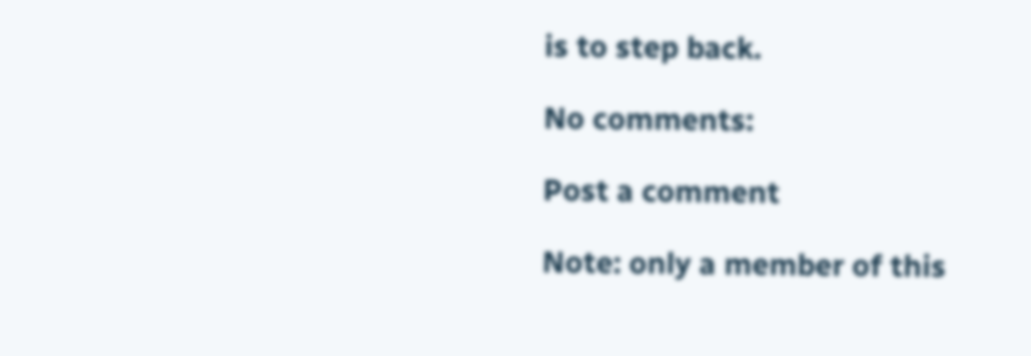is to step back.

No comments:

Post a comment

Note: only a member of this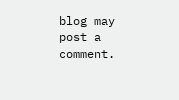blog may post a comment.